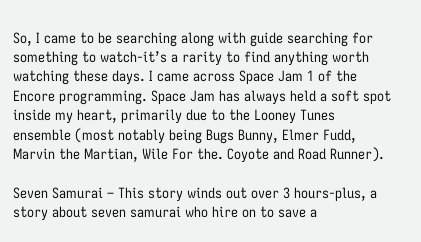So, I came to be searching along with guide searching for something to watch-it’s a rarity to find anything worth watching these days. I came across Space Jam 1 of the Encore programming. Space Jam has always held a soft spot inside my heart, primarily due to the Looney Tunes ensemble (most notably being Bugs Bunny, Elmer Fudd, Marvin the Martian, Wile For the. Coyote and Road Runner).

Seven Samurai – This story winds out over 3 hours-plus, a story about seven samurai who hire on to save a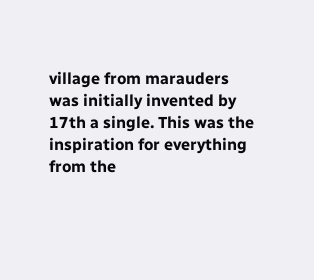village from marauders was initially invented by 17th a single. This was the inspiration for everything from the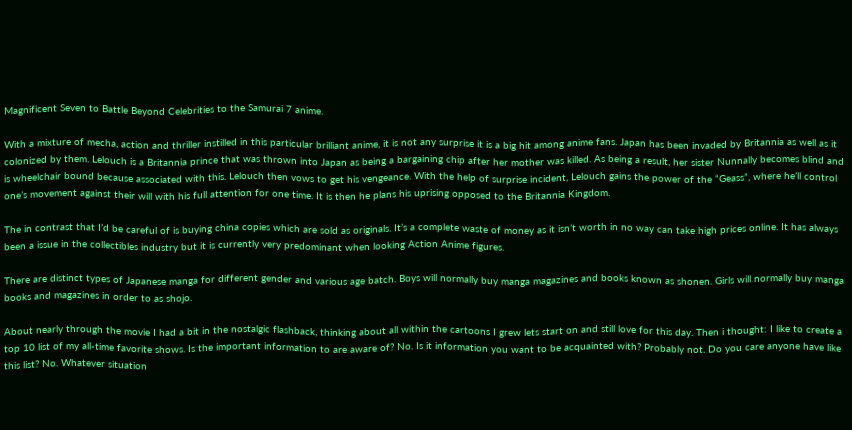Magnificent Seven to Battle Beyond Celebrities to the Samurai 7 anime.

With a mixture of mecha, action and thriller instilled in this particular brilliant anime, it is not any surprise it is a big hit among anime fans. Japan has been invaded by Britannia as well as it colonized by them. Lelouch is a Britannia prince that was thrown into Japan as being a bargaining chip after her mother was killed. As being a result, her sister Nunnally becomes blind and is wheelchair bound because associated with this. Lelouch then vows to get his vengeance. With the help of surprise incident, Lelouch gains the power of the “Geass”, where he’ll control one’s movement against their will with his full attention for one time. It is then he plans his uprising opposed to the Britannia Kingdom.

The in contrast that I’d be careful of is buying china copies which are sold as originals. It’s a complete waste of money as it isn’t worth in no way can take high prices online. It has always been a issue in the collectibles industry but it is currently very predominant when looking Action Anime figures.

There are distinct types of Japanese manga for different gender and various age batch. Boys will normally buy manga magazines and books known as shonen. Girls will normally buy manga books and magazines in order to as shojo.

About nearly through the movie I had a bit in the nostalgic flashback, thinking about all within the cartoons I grew lets start on and still love for this day. Then i thought: I like to create a top 10 list of my all-time favorite shows. Is the important information to are aware of? No. Is it information you want to be acquainted with? Probably not. Do you care anyone have like this list? No. Whatever situation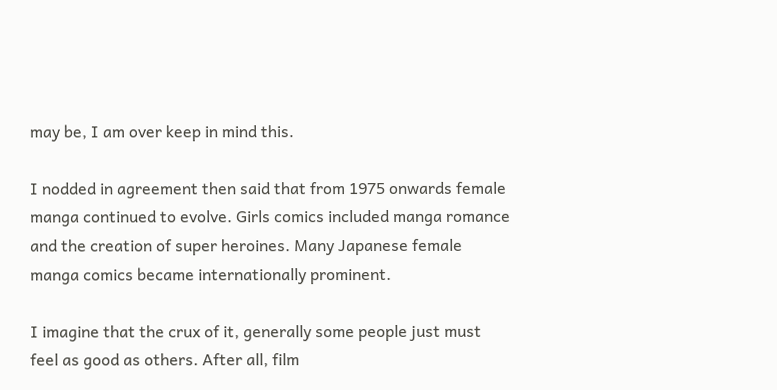may be, I am over keep in mind this.

I nodded in agreement then said that from 1975 onwards female manga continued to evolve. Girls comics included manga romance and the creation of super heroines. Many Japanese female manga comics became internationally prominent.

I imagine that the crux of it, generally some people just must feel as good as others. After all, film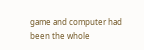game and computer had been the whole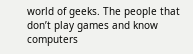world of geeks. The people that don’t play games and know computers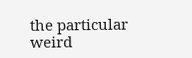the particular weird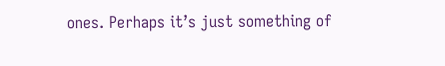ones. Perhaps it’s just something of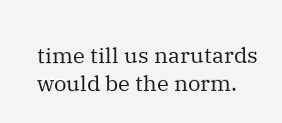time till us narutards would be the norm.